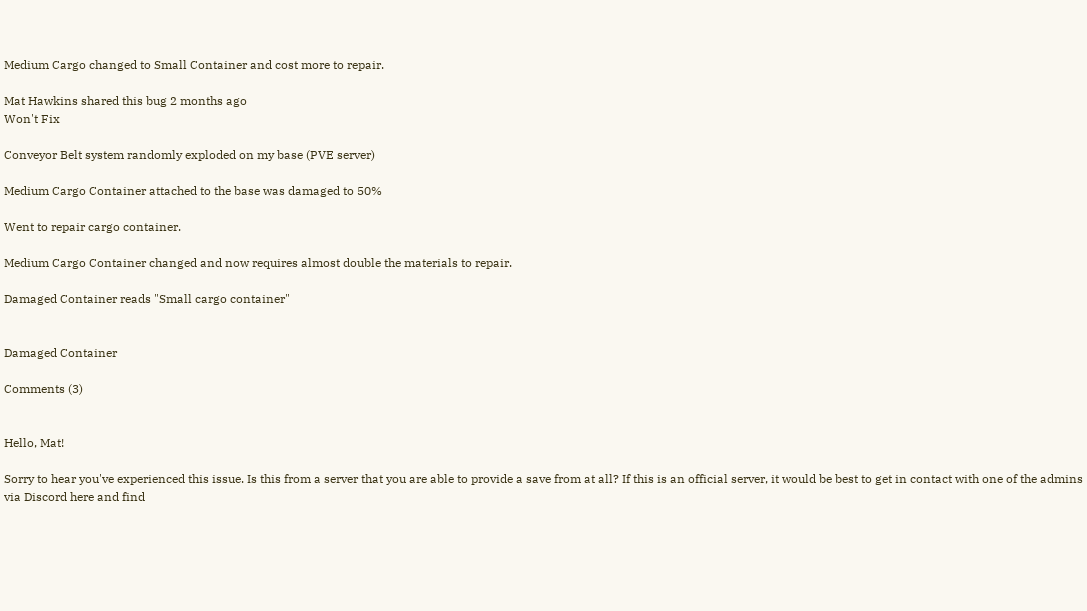Medium Cargo changed to Small Container and cost more to repair.

Mat Hawkins shared this bug 2 months ago
Won't Fix

Conveyor Belt system randomly exploded on my base (PVE server)

Medium Cargo Container attached to the base was damaged to 50%

Went to repair cargo container.

Medium Cargo Container changed and now requires almost double the materials to repair.

Damaged Container reads "Small cargo container"


Damaged Container

Comments (3)


Hello, Mat!

Sorry to hear you've experienced this issue. Is this from a server that you are able to provide a save from at all? If this is an official server, it would be best to get in contact with one of the admins via Discord here and find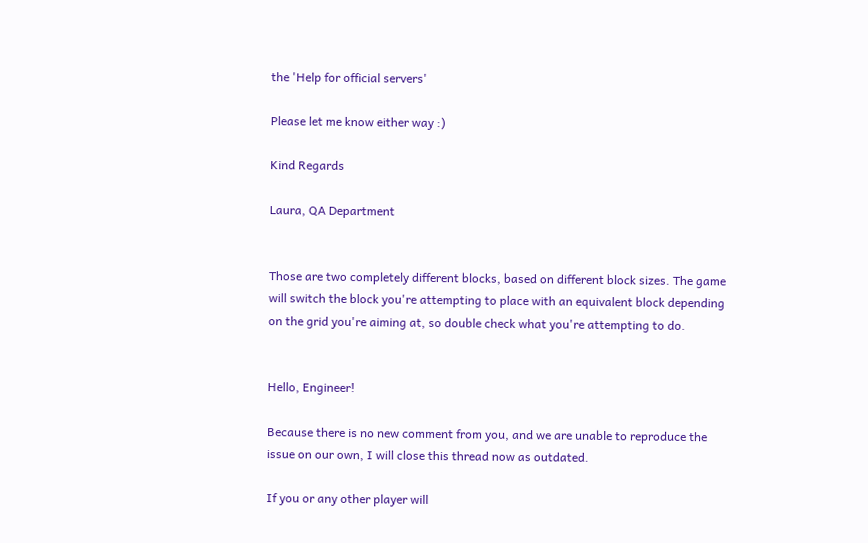the 'Help for official servers'

Please let me know either way :)

Kind Regards

Laura, QA Department


Those are two completely different blocks, based on different block sizes. The game will switch the block you're attempting to place with an equivalent block depending on the grid you're aiming at, so double check what you're attempting to do.


Hello, Engineer!

Because there is no new comment from you, and we are unable to reproduce the issue on our own, I will close this thread now as outdated.

If you or any other player will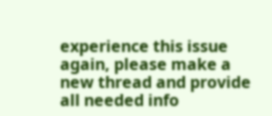experience this issue again, please make a new thread and provide all needed info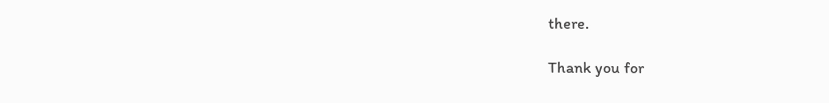there.

Thank you for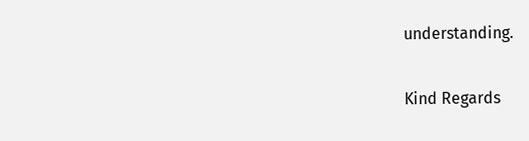understanding.

Kind Regards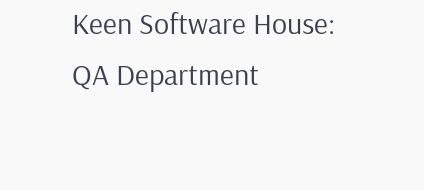Keen Software House: QA Department